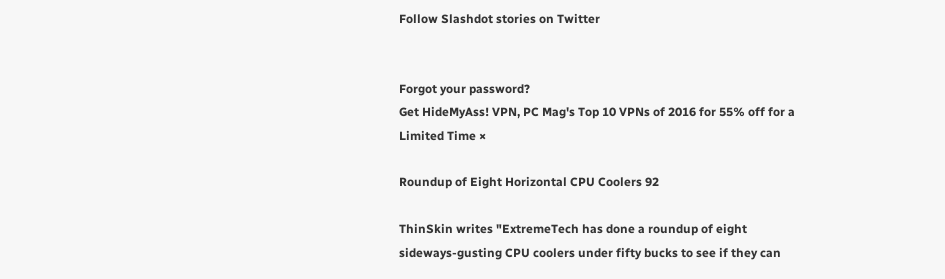Follow Slashdot stories on Twitter


Forgot your password?
Get HideMyAss! VPN, PC Mag's Top 10 VPNs of 2016 for 55% off for a Limited Time ×

Roundup of Eight Horizontal CPU Coolers 92

ThinSkin writes "ExtremeTech has done a roundup of eight sideways-gusting CPU coolers under fifty bucks to see if they can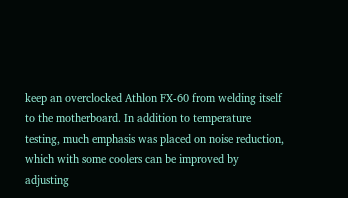keep an overclocked Athlon FX-60 from welding itself to the motherboard. In addition to temperature testing, much emphasis was placed on noise reduction, which with some coolers can be improved by adjusting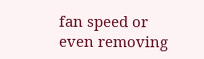fan speed or even removing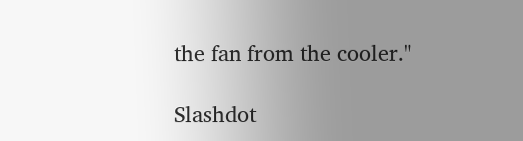the fan from the cooler."

Slashdot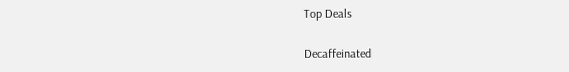Top Deals

Decaffeinated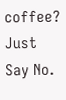coffee? Just Say No.